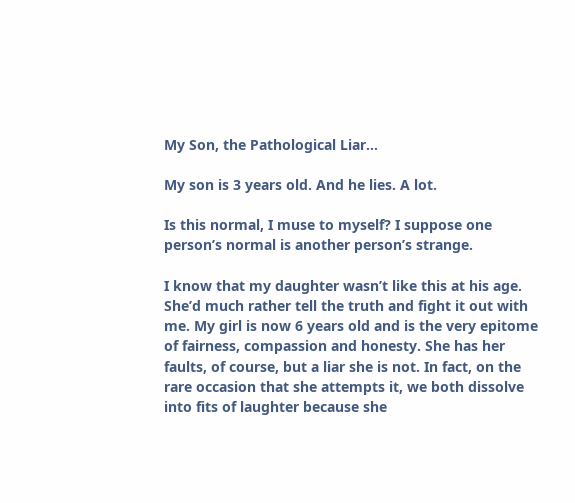My Son, the Pathological Liar…

My son is 3 years old. And he lies. A lot.

Is this normal, I muse to myself? I suppose one person’s normal is another person’s strange.

I know that my daughter wasn’t like this at his age. She’d much rather tell the truth and fight it out with me. My girl is now 6 years old and is the very epitome of fairness, compassion and honesty. She has her faults, of course, but a liar she is not. In fact, on the rare occasion that she attempts it, we both dissolve into fits of laughter because she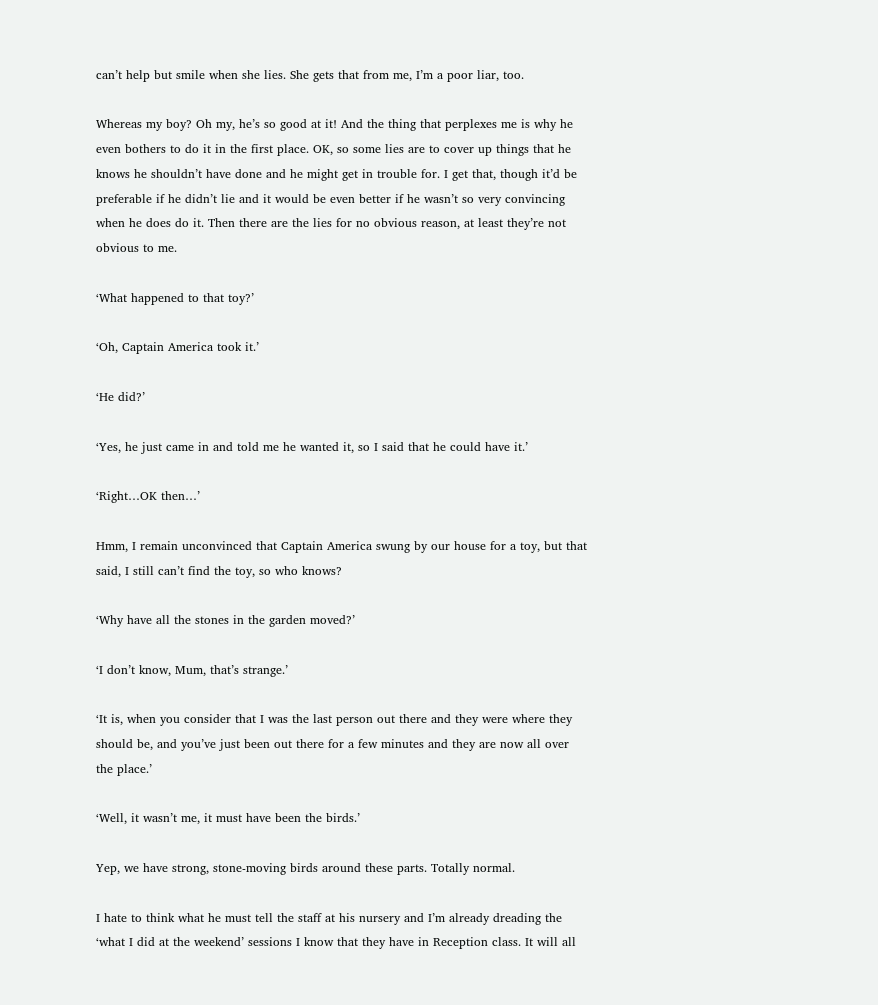can’t help but smile when she lies. She gets that from me, I’m a poor liar, too.

Whereas my boy? Oh my, he’s so good at it! And the thing that perplexes me is why he even bothers to do it in the first place. OK, so some lies are to cover up things that he knows he shouldn’t have done and he might get in trouble for. I get that, though it’d be preferable if he didn’t lie and it would be even better if he wasn’t so very convincing when he does do it. Then there are the lies for no obvious reason, at least they’re not obvious to me.

‘What happened to that toy?’

‘Oh, Captain America took it.’

‘He did?’

‘Yes, he just came in and told me he wanted it, so I said that he could have it.’

‘Right…OK then…’

Hmm, I remain unconvinced that Captain America swung by our house for a toy, but that said, I still can’t find the toy, so who knows?

‘Why have all the stones in the garden moved?’

‘I don’t know, Mum, that’s strange.’

‘It is, when you consider that I was the last person out there and they were where they should be, and you’ve just been out there for a few minutes and they are now all over the place.’

‘Well, it wasn’t me, it must have been the birds.’

Yep, we have strong, stone-moving birds around these parts. Totally normal.

I hate to think what he must tell the staff at his nursery and I’m already dreading the ‘what I did at the weekend’ sessions I know that they have in Reception class. It will all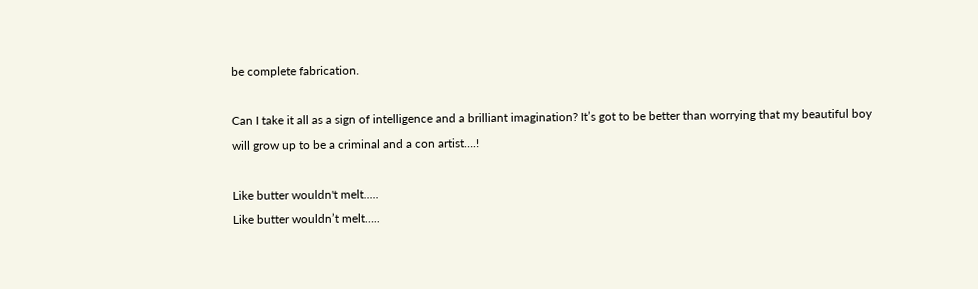be complete fabrication.

Can I take it all as a sign of intelligence and a brilliant imagination? It’s got to be better than worrying that my beautiful boy will grow up to be a criminal and a con artist….!

Like butter wouldn't melt.....
Like butter wouldn’t melt…..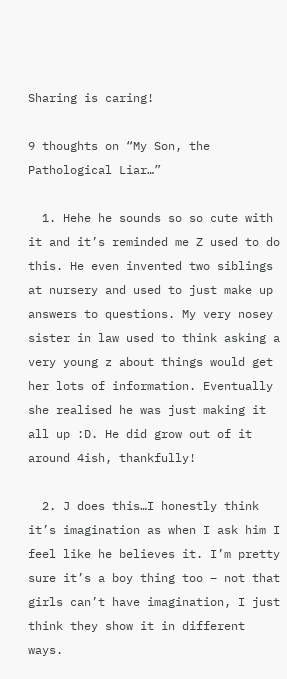Sharing is caring!

9 thoughts on “My Son, the Pathological Liar…”

  1. Hehe he sounds so so cute with it and it’s reminded me Z used to do this. He even invented two siblings at nursery and used to just make up answers to questions. My very nosey sister in law used to think asking a very young z about things would get her lots of information. Eventually she realised he was just making it all up :D. He did grow out of it around 4ish, thankfully!

  2. J does this…I honestly think it’s imagination as when I ask him I feel like he believes it. I’m pretty sure it’s a boy thing too – not that girls can’t have imagination, I just think they show it in different ways.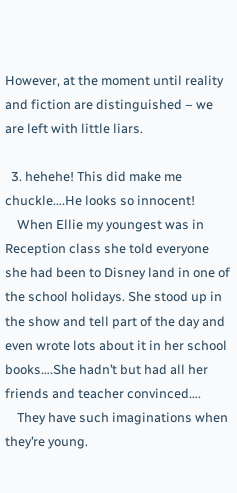However, at the moment until reality and fiction are distinguished – we are left with little liars.

  3. hehehe! This did make me chuckle….He looks so innocent!
    When Ellie my youngest was in Reception class she told everyone she had been to Disney land in one of the school holidays. She stood up in the show and tell part of the day and even wrote lots about it in her school books….She hadn’t but had all her friends and teacher convinced….
    They have such imaginations when they’re young.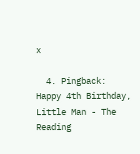x

  4. Pingback: Happy 4th Birthday, Little Man - The Reading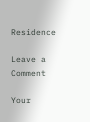Residence

Leave a Comment

Your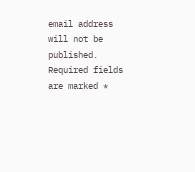email address will not be published. Required fields are marked *